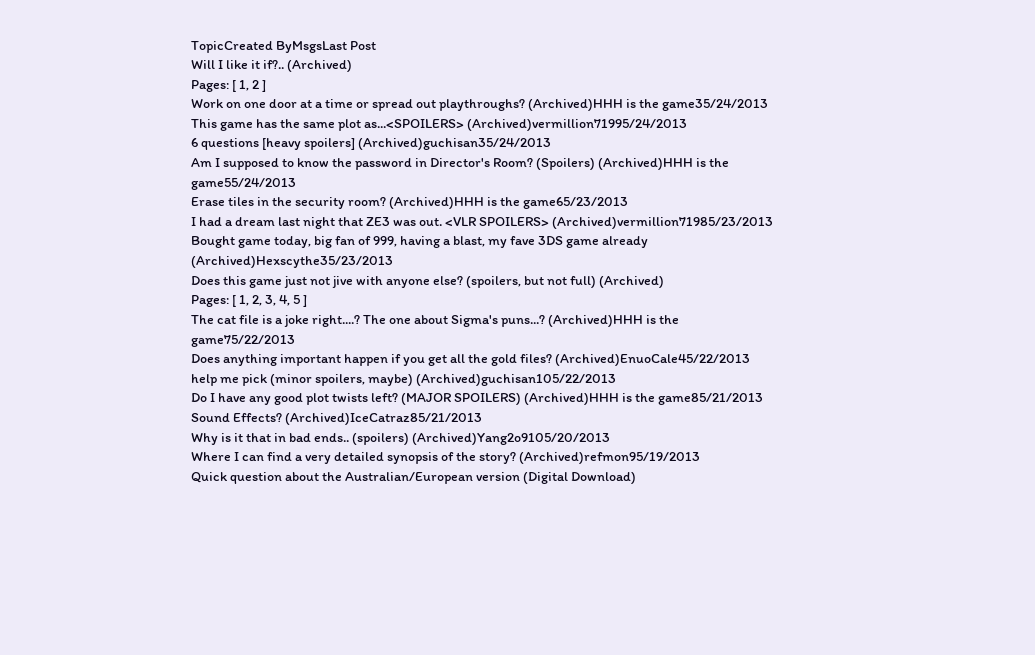TopicCreated ByMsgsLast Post
Will I like it if?.. (Archived)
Pages: [ 1, 2 ]
Work on one door at a time or spread out playthroughs? (Archived)HHH is the game35/24/2013
This game has the same plot as...<SPOILERS> (Archived)vermillion71995/24/2013
6 questions [heavy spoilers] (Archived)guchisan35/24/2013
Am I supposed to know the password in Director's Room? (Spoilers) (Archived)HHH is the game55/24/2013
Erase tiles in the security room? (Archived)HHH is the game65/23/2013
I had a dream last night that ZE3 was out. <VLR SPOILERS> (Archived)vermillion71985/23/2013
Bought game today, big fan of 999, having a blast, my fave 3DS game already (Archived)Hexscythe35/23/2013
Does this game just not jive with anyone else? (spoilers, but not full) (Archived)
Pages: [ 1, 2, 3, 4, 5 ]
The cat file is a joke right....? The one about Sigma's puns...? (Archived)HHH is the game75/22/2013
Does anything important happen if you get all the gold files? (Archived)EnuoCale45/22/2013
help me pick (minor spoilers, maybe) (Archived)guchisan105/22/2013
Do I have any good plot twists left? (MAJOR SPOILERS) (Archived)HHH is the game85/21/2013
Sound Effects? (Archived)IceCatraz85/21/2013
Why is it that in bad ends.. (spoilers) (Archived)Yang2o9105/20/2013
Where I can find a very detailed synopsis of the story? (Archived)refmon95/19/2013
Quick question about the Australian/European version (Digital Download)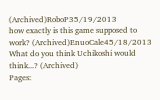(Archived)RoboP35/19/2013
how exactly is this game supposed to work? (Archived)EnuoCale45/18/2013
What do you think Uchikoshi would think...? (Archived)
Pages: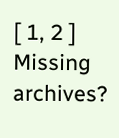[ 1, 2 ]
Missing archives?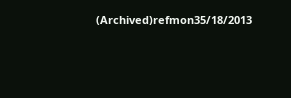(Archived)refmon35/18/2013